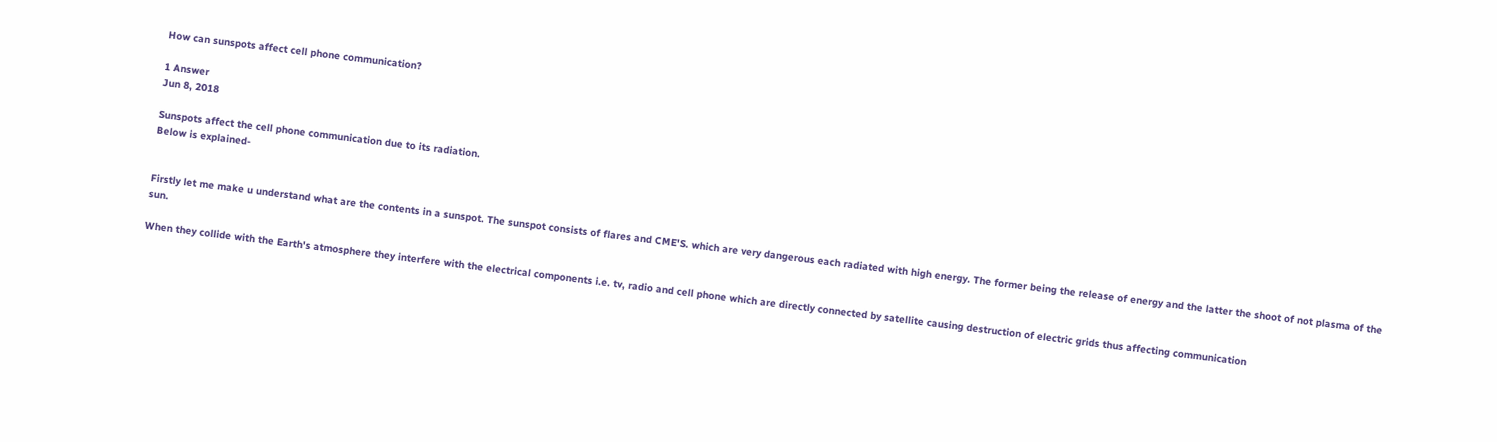How can sunspots affect cell phone communication?

1 Answer
Jun 8, 2018

Sunspots affect the cell phone communication due to its radiation.
Below is explained-


Firstly let me make u understand what are the contents in a sunspot. The sunspot consists of flares and CME'S. which are very dangerous each radiated with high energy. The former being the release of energy and the latter the shoot of not plasma of the sun.

When they collide with the Earth's atmosphere they interfere with the electrical components i.e. tv, radio and cell phone which are directly connected by satellite causing destruction of electric grids thus affecting communication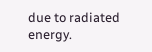due to radiated energy.